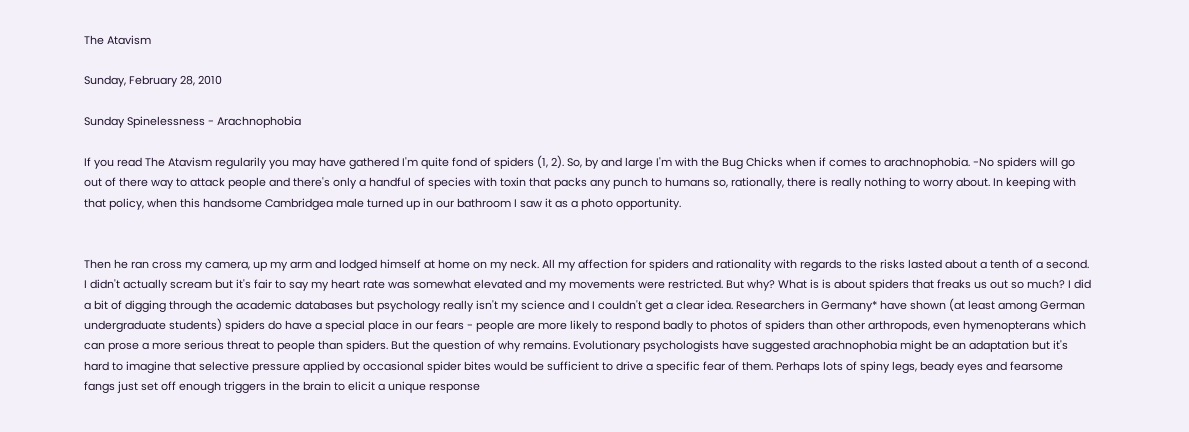The Atavism

Sunday, February 28, 2010

Sunday Spinelessness - Arachnophobia

If you read The Atavism regularily you may have gathered I'm quite fond of spiders (1, 2). So, by and large I'm with the Bug Chicks when if comes to arachnophobia. -No spiders will go out of there way to attack people and there's only a handful of species with toxin that packs any punch to humans so, rationally, there is really nothing to worry about. In keeping with that policy, when this handsome Cambridgea male turned up in our bathroom I saw it as a photo opportunity.


Then he ran cross my camera, up my arm and lodged himself at home on my neck. All my affection for spiders and rationality with regards to the risks lasted about a tenth of a second. I didn't actually scream but it's fair to say my heart rate was somewhat elevated and my movements were restricted. But why? What is is about spiders that freaks us out so much? I did a bit of digging through the academic databases but psychology really isn't my science and I couldn't get a clear idea. Researchers in Germany* have shown (at least among German undergraduate students) spiders do have a special place in our fears - people are more likely to respond badly to photos of spiders than other arthropods, even hymenopterans which can prose a more serious threat to people than spiders. But the question of why remains. Evolutionary psychologists have suggested arachnophobia might be an adaptation but it's hard to imagine that selective pressure applied by occasional spider bites would be sufficient to drive a specific fear of them. Perhaps lots of spiny legs, beady eyes and fearsome fangs just set off enough triggers in the brain to elicit a unique response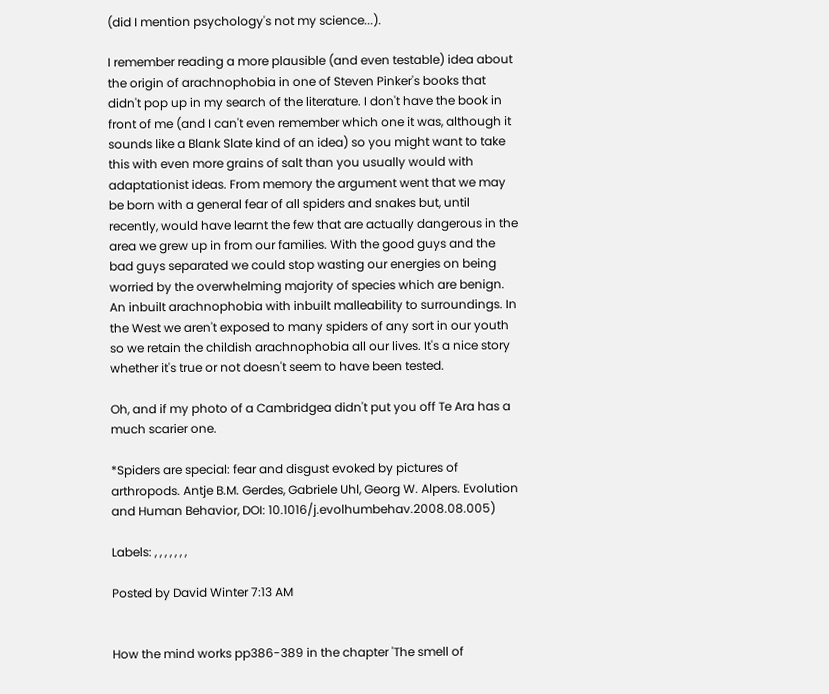(did I mention psychology's not my science...).

I remember reading a more plausible (and even testable) idea about the origin of arachnophobia in one of Steven Pinker's books that didn't pop up in my search of the literature. I don't have the book in front of me (and I can't even remember which one it was, although it sounds like a Blank Slate kind of an idea) so you might want to take this with even more grains of salt than you usually would with adaptationist ideas. From memory the argument went that we may be born with a general fear of all spiders and snakes but, until recently, would have learnt the few that are actually dangerous in the area we grew up in from our families. With the good guys and the bad guys separated we could stop wasting our energies on being worried by the overwhelming majority of species which are benign. An inbuilt arachnophobia with inbuilt malleability to surroundings. In the West we aren't exposed to many spiders of any sort in our youth so we retain the childish arachnophobia all our lives. It's a nice story whether it's true or not doesn't seem to have been tested.

Oh, and if my photo of a Cambridgea didn't put you off Te Ara has a much scarier one.

*Spiders are special: fear and disgust evoked by pictures of arthropods. Antje B.M. Gerdes, Gabriele Uhl, Georg W. Alpers. Evolution and Human Behavior, DOI: 10.1016/j.evolhumbehav.2008.08.005)

Labels: , , , , , , ,

Posted by David Winter 7:13 AM


How the mind works pp386-389 in the chapter 'The smell of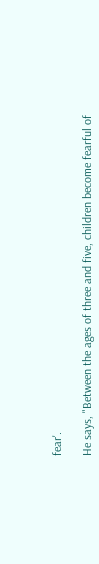fear'.

He says, "Between the ages of three and five, children become fearful of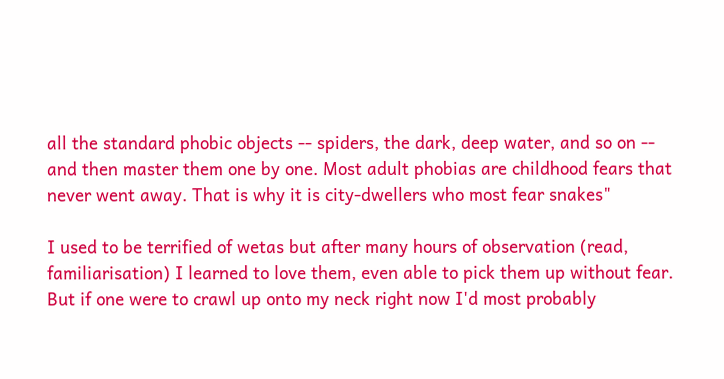all the standard phobic objects -- spiders, the dark, deep water, and so on -- and then master them one by one. Most adult phobias are childhood fears that never went away. That is why it is city-dwellers who most fear snakes"

I used to be terrified of wetas but after many hours of observation (read, familiarisation) I learned to love them, even able to pick them up without fear. But if one were to crawl up onto my neck right now I'd most probably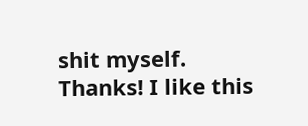shit myself.
Thanks! I like this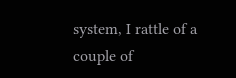system, I rattle of a couple of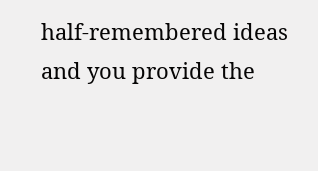half-remembered ideas and you provide the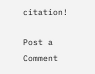citation!

Post a Comment